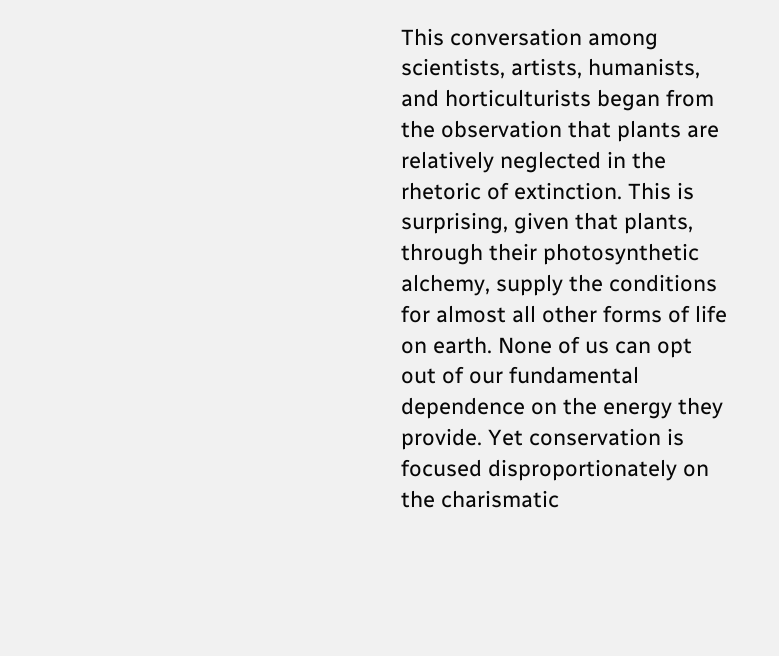This conversation among scientists, artists, humanists, and horticulturists began from the observation that plants are relatively neglected in the rhetoric of extinction. This is surprising, given that plants, through their photosynthetic alchemy, supply the conditions for almost all other forms of life on earth. None of us can opt out of our fundamental dependence on the energy they provide. Yet conservation is focused disproportionately on the charismatic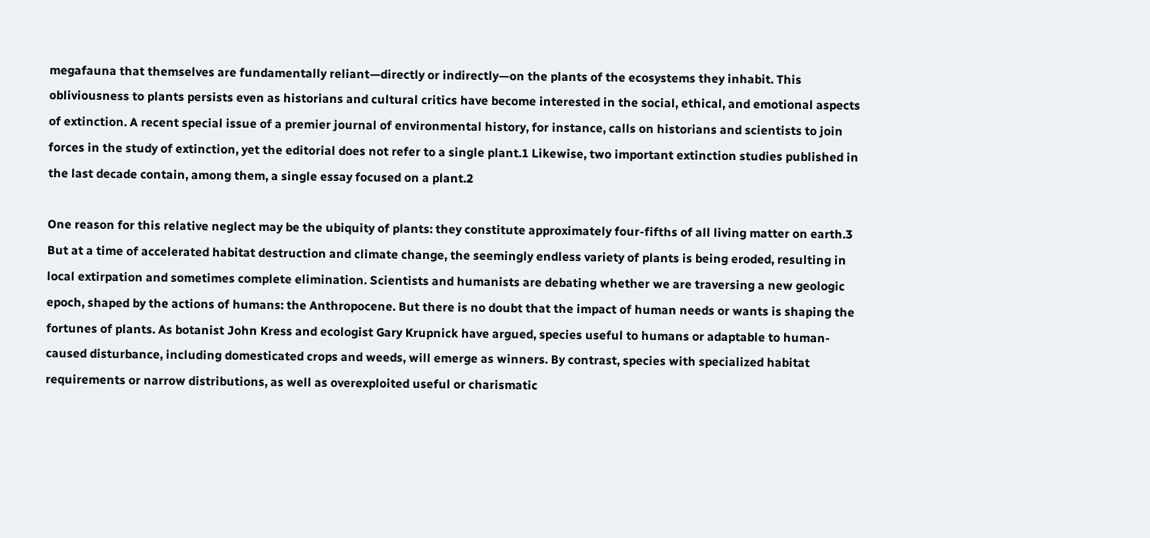megafauna that themselves are fundamentally reliant—directly or indirectly—on the plants of the ecosystems they inhabit. This obliviousness to plants persists even as historians and cultural critics have become interested in the social, ethical, and emotional aspects of extinction. A recent special issue of a premier journal of environmental history, for instance, calls on historians and scientists to join forces in the study of extinction, yet the editorial does not refer to a single plant.1 Likewise, two important extinction studies published in the last decade contain, among them, a single essay focused on a plant.2

One reason for this relative neglect may be the ubiquity of plants: they constitute approximately four-fifths of all living matter on earth.3 But at a time of accelerated habitat destruction and climate change, the seemingly endless variety of plants is being eroded, resulting in local extirpation and sometimes complete elimination. Scientists and humanists are debating whether we are traversing a new geologic epoch, shaped by the actions of humans: the Anthropocene. But there is no doubt that the impact of human needs or wants is shaping the fortunes of plants. As botanist John Kress and ecologist Gary Krupnick have argued, species useful to humans or adaptable to human-caused disturbance, including domesticated crops and weeds, will emerge as winners. By contrast, species with specialized habitat requirements or narrow distributions, as well as overexploited useful or charismatic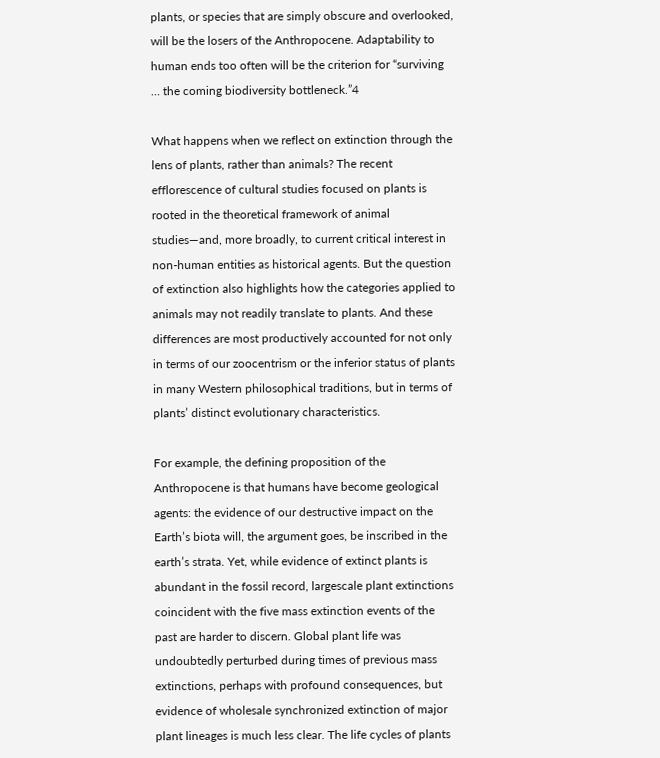plants, or species that are simply obscure and overlooked, will be the losers of the Anthropocene. Adaptability to human ends too often will be the criterion for “surviving … the coming biodiversity bottleneck.”4

What happens when we reflect on extinction through the lens of plants, rather than animals? The recent efflorescence of cultural studies focused on plants is rooted in the theoretical framework of animal studies—and, more broadly, to current critical interest in non-human entities as historical agents. But the question of extinction also highlights how the categories applied to animals may not readily translate to plants. And these differences are most productively accounted for not only in terms of our zoocentrism or the inferior status of plants in many Western philosophical traditions, but in terms of plants’ distinct evolutionary characteristics.

For example, the defining proposition of the Anthropocene is that humans have become geological agents: the evidence of our destructive impact on the Earth’s biota will, the argument goes, be inscribed in the earth’s strata. Yet, while evidence of extinct plants is abundant in the fossil record, largescale plant extinctions coincident with the five mass extinction events of the past are harder to discern. Global plant life was undoubtedly perturbed during times of previous mass extinctions, perhaps with profound consequences, but evidence of wholesale synchronized extinction of major plant lineages is much less clear. The life cycles of plants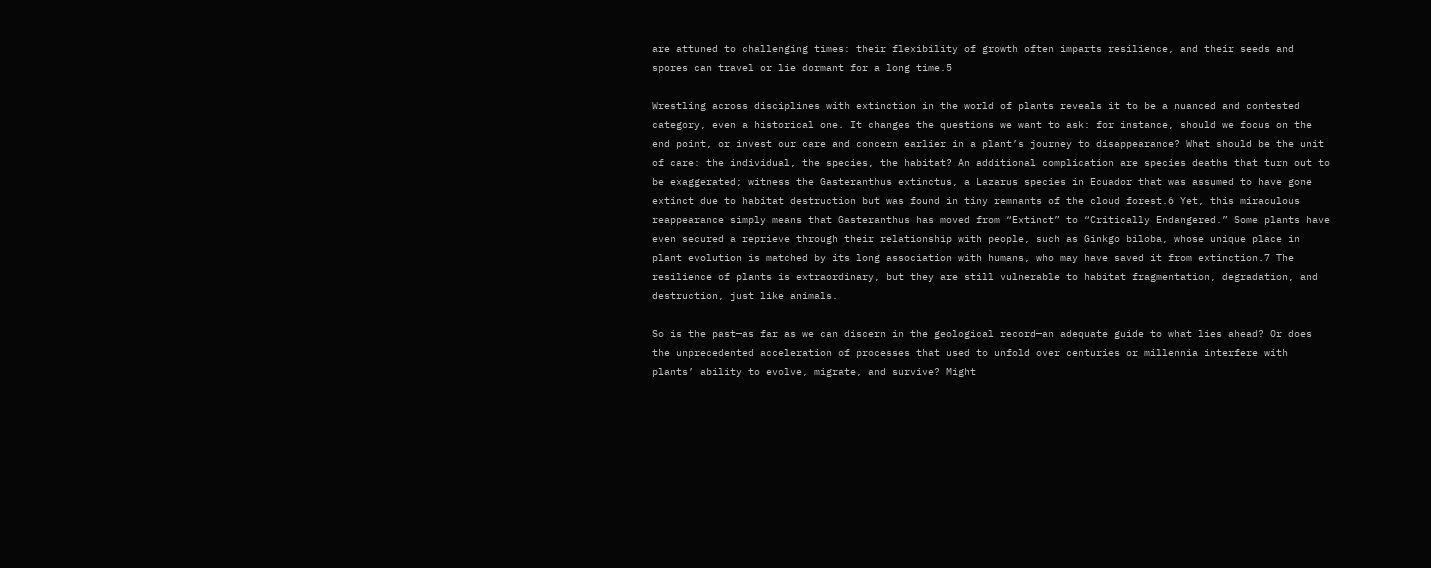are attuned to challenging times: their flexibility of growth often imparts resilience, and their seeds and spores can travel or lie dormant for a long time.5

Wrestling across disciplines with extinction in the world of plants reveals it to be a nuanced and contested category, even a historical one. It changes the questions we want to ask: for instance, should we focus on the end point, or invest our care and concern earlier in a plant’s journey to disappearance? What should be the unit of care: the individual, the species, the habitat? An additional complication are species deaths that turn out to be exaggerated; witness the Gasteranthus extinctus, a Lazarus species in Ecuador that was assumed to have gone extinct due to habitat destruction but was found in tiny remnants of the cloud forest.6 Yet, this miraculous reappearance simply means that Gasteranthus has moved from “Extinct” to “Critically Endangered.” Some plants have even secured a reprieve through their relationship with people, such as Ginkgo biloba, whose unique place in plant evolution is matched by its long association with humans, who may have saved it from extinction.7 The resilience of plants is extraordinary, but they are still vulnerable to habitat fragmentation, degradation, and destruction, just like animals.

So is the past—as far as we can discern in the geological record—an adequate guide to what lies ahead? Or does the unprecedented acceleration of processes that used to unfold over centuries or millennia interfere with plants’ ability to evolve, migrate, and survive? Might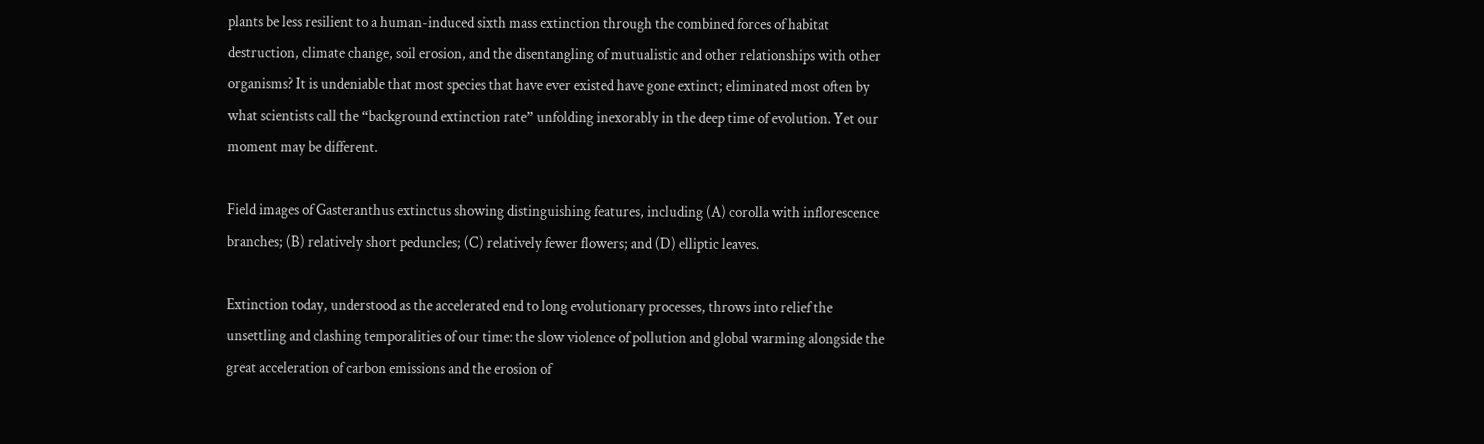plants be less resilient to a human-induced sixth mass extinction through the combined forces of habitat destruction, climate change, soil erosion, and the disentangling of mutualistic and other relationships with other organisms? It is undeniable that most species that have ever existed have gone extinct; eliminated most often by what scientists call the “background extinction rate” unfolding inexorably in the deep time of evolution. Yet our moment may be different.

Field images of Gasteranthus extinctus showing distinguishing features, including (A) corolla with inflorescence branches; (B) relatively short peduncles; (C) relatively fewer flowers; and (D) elliptic leaves.

Extinction today, understood as the accelerated end to long evolutionary processes, throws into relief the unsettling and clashing temporalities of our time: the slow violence of pollution and global warming alongside the great acceleration of carbon emissions and the erosion of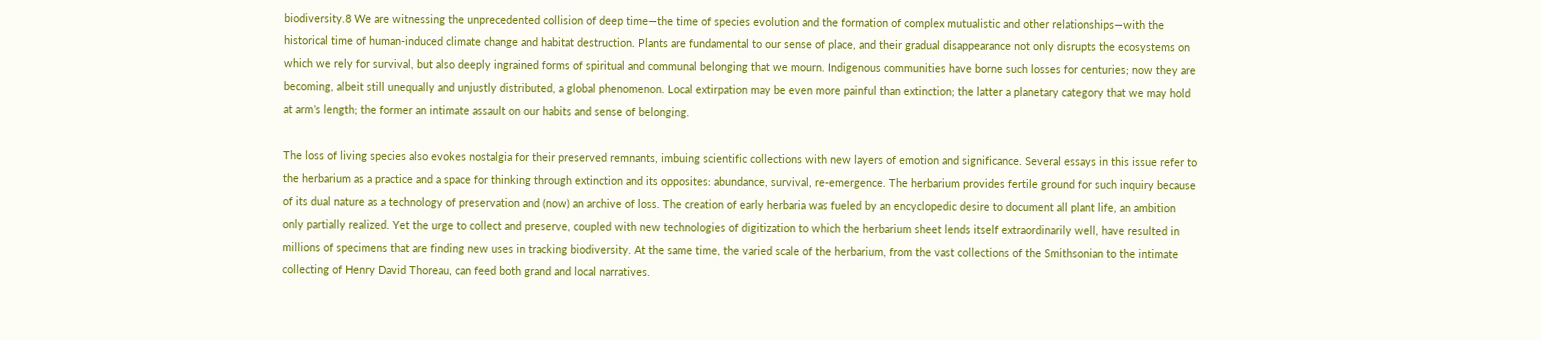biodiversity.8 We are witnessing the unprecedented collision of deep time—the time of species evolution and the formation of complex mutualistic and other relationships—with the historical time of human-induced climate change and habitat destruction. Plants are fundamental to our sense of place, and their gradual disappearance not only disrupts the ecosystems on which we rely for survival, but also deeply ingrained forms of spiritual and communal belonging that we mourn. Indigenous communities have borne such losses for centuries; now they are becoming, albeit still unequally and unjustly distributed, a global phenomenon. Local extirpation may be even more painful than extinction; the latter a planetary category that we may hold at arm’s length; the former an intimate assault on our habits and sense of belonging.

The loss of living species also evokes nostalgia for their preserved remnants, imbuing scientific collections with new layers of emotion and significance. Several essays in this issue refer to the herbarium as a practice and a space for thinking through extinction and its opposites: abundance, survival, re-emergence. The herbarium provides fertile ground for such inquiry because of its dual nature as a technology of preservation and (now) an archive of loss. The creation of early herbaria was fueled by an encyclopedic desire to document all plant life, an ambition only partially realized. Yet the urge to collect and preserve, coupled with new technologies of digitization to which the herbarium sheet lends itself extraordinarily well, have resulted in millions of specimens that are finding new uses in tracking biodiversity. At the same time, the varied scale of the herbarium, from the vast collections of the Smithsonian to the intimate collecting of Henry David Thoreau, can feed both grand and local narratives.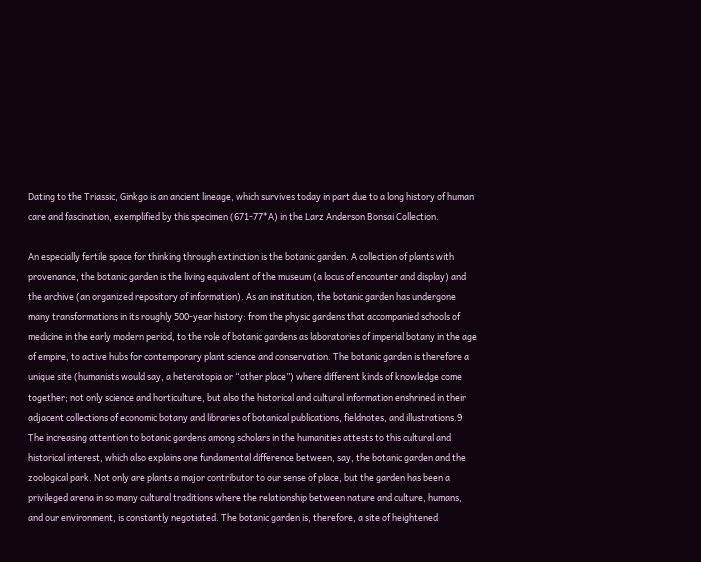Dating to the Triassic, Ginkgo is an ancient lineage, which survives today in part due to a long history of human care and fascination, exemplified by this specimen (671-77*A) in the Larz Anderson Bonsai Collection.

An especially fertile space for thinking through extinction is the botanic garden. A collection of plants with provenance, the botanic garden is the living equivalent of the museum (a locus of encounter and display) and the archive (an organized repository of information). As an institution, the botanic garden has undergone many transformations in its roughly 500-year history: from the physic gardens that accompanied schools of medicine in the early modern period, to the role of botanic gardens as laboratories of imperial botany in the age of empire, to active hubs for contemporary plant science and conservation. The botanic garden is therefore a unique site (humanists would say, a heterotopia or “other place”) where different kinds of knowledge come together; not only science and horticulture, but also the historical and cultural information enshrined in their adjacent collections of economic botany and libraries of botanical publications, fieldnotes, and illustrations.9 The increasing attention to botanic gardens among scholars in the humanities attests to this cultural and historical interest, which also explains one fundamental difference between, say, the botanic garden and the zoological park. Not only are plants a major contributor to our sense of place, but the garden has been a privileged arena in so many cultural traditions where the relationship between nature and culture, humans, and our environment, is constantly negotiated. The botanic garden is, therefore, a site of heightened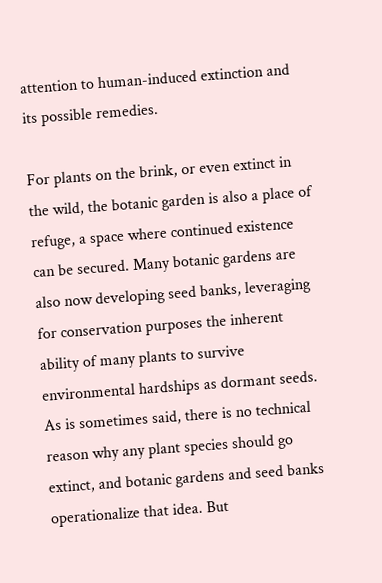attention to human-induced extinction and its possible remedies.

For plants on the brink, or even extinct in the wild, the botanic garden is also a place of refuge, a space where continued existence can be secured. Many botanic gardens are also now developing seed banks, leveraging for conservation purposes the inherent ability of many plants to survive environmental hardships as dormant seeds. As is sometimes said, there is no technical reason why any plant species should go extinct, and botanic gardens and seed banks operationalize that idea. But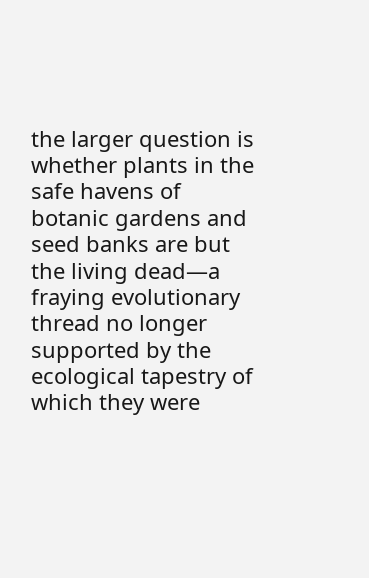the larger question is whether plants in the safe havens of botanic gardens and seed banks are but the living dead—a fraying evolutionary thread no longer supported by the ecological tapestry of which they were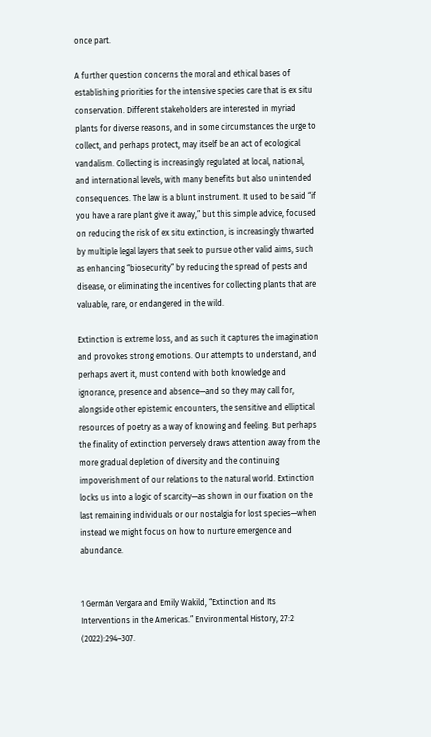once part.

A further question concerns the moral and ethical bases of establishing priorities for the intensive species care that is ex situ conservation. Different stakeholders are interested in myriad plants for diverse reasons, and in some circumstances the urge to collect, and perhaps protect, may itself be an act of ecological vandalism. Collecting is increasingly regulated at local, national, and international levels, with many benefits but also unintended consequences. The law is a blunt instrument. It used to be said “if you have a rare plant give it away,” but this simple advice, focused on reducing the risk of ex situ extinction, is increasingly thwarted by multiple legal layers that seek to pursue other valid aims, such as enhancing “biosecurity” by reducing the spread of pests and disease, or eliminating the incentives for collecting plants that are valuable, rare, or endangered in the wild.

Extinction is extreme loss, and as such it captures the imagination and provokes strong emotions. Our attempts to understand, and perhaps avert it, must contend with both knowledge and ignorance, presence and absence—and so they may call for, alongside other epistemic encounters, the sensitive and elliptical resources of poetry as a way of knowing and feeling. But perhaps the finality of extinction perversely draws attention away from the more gradual depletion of diversity and the continuing impoverishment of our relations to the natural world. Extinction locks us into a logic of scarcity—as shown in our fixation on the last remaining individuals or our nostalgia for lost species—when instead we might focus on how to nurture emergence and abundance.


1 Germán Vergara and Emily Wakild, “Extinction and Its Interventions in the Americas.” Environmental History, 27:2 (2022):294–307.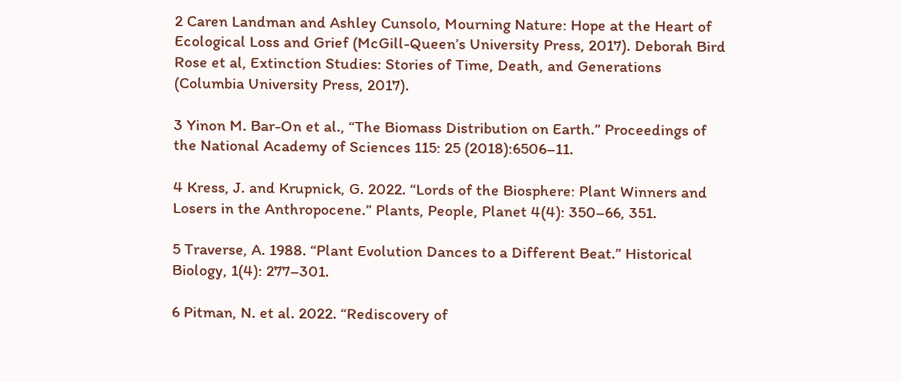2 Caren Landman and Ashley Cunsolo, Mourning Nature: Hope at the Heart of Ecological Loss and Grief (McGill-Queen’s University Press, 2017). Deborah Bird Rose et al, Extinction Studies: Stories of Time, Death, and Generations (Columbia University Press, 2017).

3 Yinon M. Bar-On et al., “The Biomass Distribution on Earth.” Proceedings of the National Academy of Sciences 115: 25 (2018):6506–11.

4 Kress, J. and Krupnick, G. 2022. “Lords of the Biosphere: Plant Winners and Losers in the Anthropocene.” Plants, People, Planet 4(4): 350–66, 351.

5 Traverse, A. 1988. “Plant Evolution Dances to a Different Beat.” Historical Biology, 1(4): 277–301.

6 Pitman, N. et al. 2022. “Rediscovery of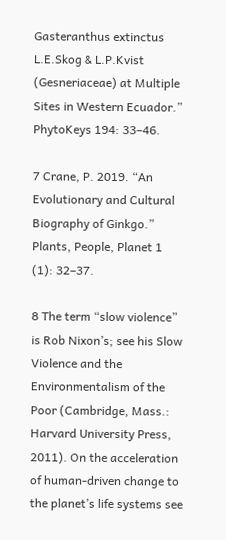Gasteranthus extinctus L.E.Skog & L.P.Kvist (Gesneriaceae) at Multiple Sites in Western Ecuador.” PhytoKeys 194: 33–46.

7 Crane, P. 2019. “An Evolutionary and Cultural Biography of Ginkgo.” Plants, People, Planet 1 (1): 32–37.

8 The term “slow violence” is Rob Nixon’s; see his Slow Violence and the Environmentalism of the Poor (Cambridge, Mass.: Harvard University Press, 2011). On the acceleration of human-driven change to the planet’s life systems see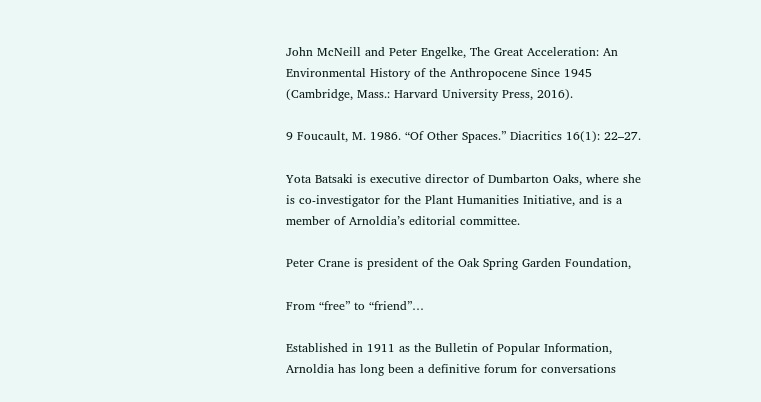John McNeill and Peter Engelke, The Great Acceleration: An Environmental History of the Anthropocene Since 1945 (Cambridge, Mass.: Harvard University Press, 2016).

9 Foucault, M. 1986. “Of Other Spaces.” Diacritics 16(1): 22–27.

Yota Batsaki is executive director of Dumbarton Oaks, where she is co-investigator for the Plant Humanities Initiative, and is a member of Arnoldia’s editorial committee.

Peter Crane is president of the Oak Spring Garden Foundation,

From “free” to “friend”…

Established in 1911 as the Bulletin of Popular Information, Arnoldia has long been a definitive forum for conversations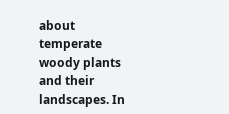about temperate woody plants and their landscapes. In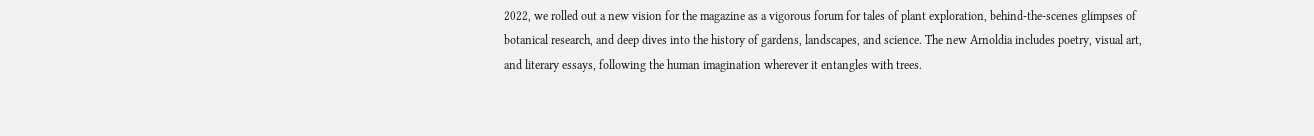2022, we rolled out a new vision for the magazine as a vigorous forum for tales of plant exploration, behind-the-scenes glimpses of botanical research, and deep dives into the history of gardens, landscapes, and science. The new Arnoldia includes poetry, visual art, and literary essays, following the human imagination wherever it entangles with trees.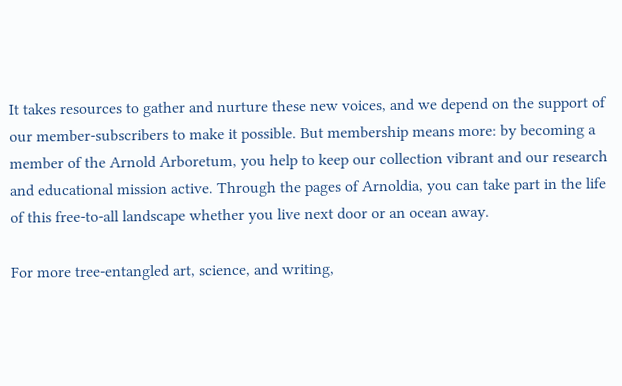It takes resources to gather and nurture these new voices, and we depend on the support of our member-subscribers to make it possible. But membership means more: by becoming a member of the Arnold Arboretum, you help to keep our collection vibrant and our research and educational mission active. Through the pages of Arnoldia, you can take part in the life of this free-to-all landscape whether you live next door or an ocean away.

For more tree-entangled art, science, and writing,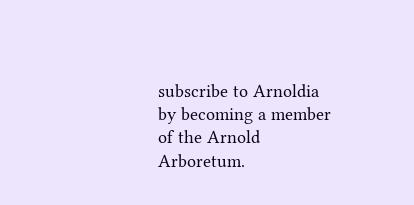subscribe to Arnoldia by becoming a member of the Arnold Arboretum.